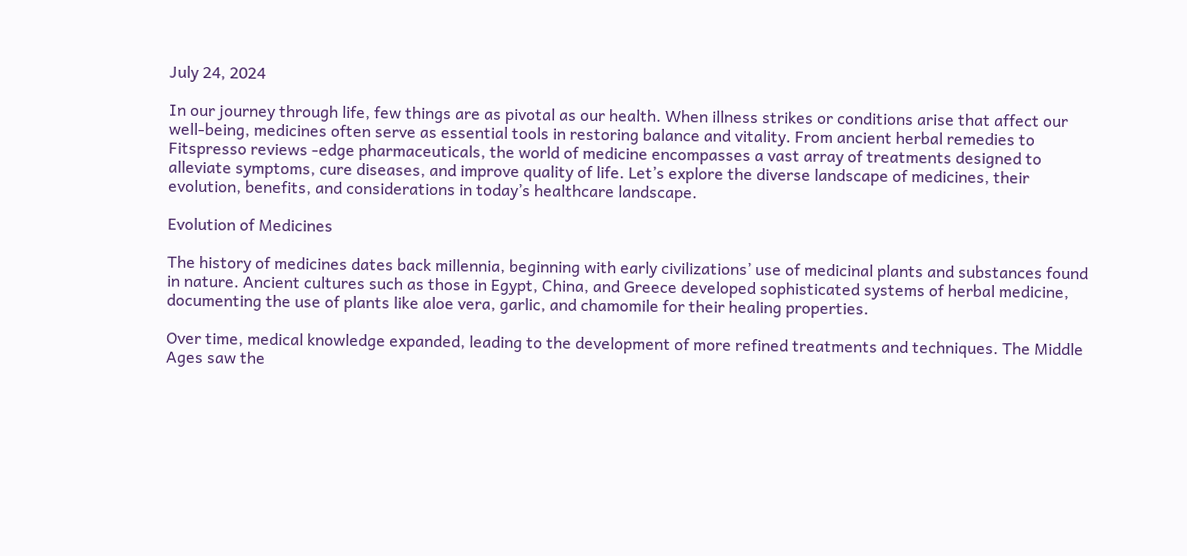July 24, 2024

In our journey through life, few things are as pivotal as our health. When illness strikes or conditions arise that affect our well-being, medicines often serve as essential tools in restoring balance and vitality. From ancient herbal remedies to Fitspresso reviews -edge pharmaceuticals, the world of medicine encompasses a vast array of treatments designed to alleviate symptoms, cure diseases, and improve quality of life. Let’s explore the diverse landscape of medicines, their evolution, benefits, and considerations in today’s healthcare landscape.

Evolution of Medicines

The history of medicines dates back millennia, beginning with early civilizations’ use of medicinal plants and substances found in nature. Ancient cultures such as those in Egypt, China, and Greece developed sophisticated systems of herbal medicine, documenting the use of plants like aloe vera, garlic, and chamomile for their healing properties.

Over time, medical knowledge expanded, leading to the development of more refined treatments and techniques. The Middle Ages saw the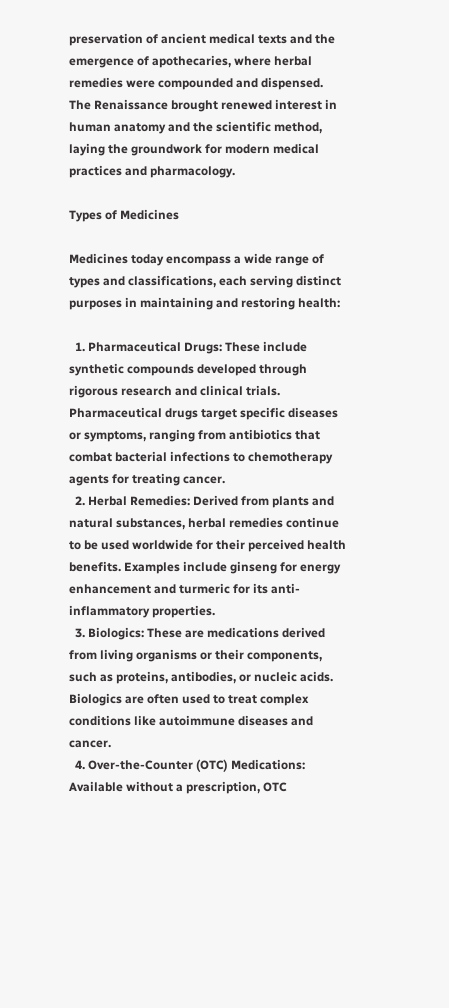preservation of ancient medical texts and the emergence of apothecaries, where herbal remedies were compounded and dispensed. The Renaissance brought renewed interest in human anatomy and the scientific method, laying the groundwork for modern medical practices and pharmacology.

Types of Medicines

Medicines today encompass a wide range of types and classifications, each serving distinct purposes in maintaining and restoring health:

  1. Pharmaceutical Drugs: These include synthetic compounds developed through rigorous research and clinical trials. Pharmaceutical drugs target specific diseases or symptoms, ranging from antibiotics that combat bacterial infections to chemotherapy agents for treating cancer.
  2. Herbal Remedies: Derived from plants and natural substances, herbal remedies continue to be used worldwide for their perceived health benefits. Examples include ginseng for energy enhancement and turmeric for its anti-inflammatory properties.
  3. Biologics: These are medications derived from living organisms or their components, such as proteins, antibodies, or nucleic acids. Biologics are often used to treat complex conditions like autoimmune diseases and cancer.
  4. Over-the-Counter (OTC) Medications: Available without a prescription, OTC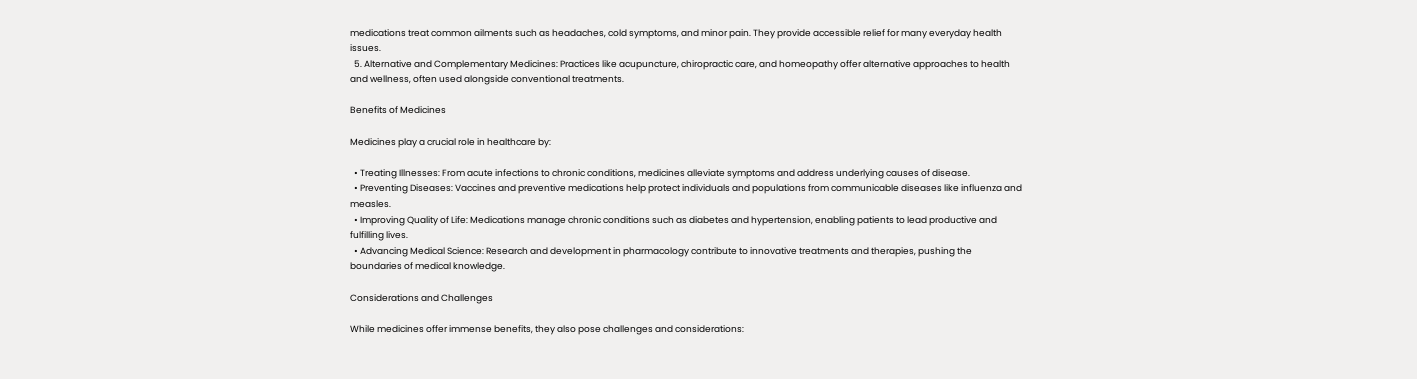medications treat common ailments such as headaches, cold symptoms, and minor pain. They provide accessible relief for many everyday health issues.
  5. Alternative and Complementary Medicines: Practices like acupuncture, chiropractic care, and homeopathy offer alternative approaches to health and wellness, often used alongside conventional treatments.

Benefits of Medicines

Medicines play a crucial role in healthcare by:

  • Treating Illnesses: From acute infections to chronic conditions, medicines alleviate symptoms and address underlying causes of disease.
  • Preventing Diseases: Vaccines and preventive medications help protect individuals and populations from communicable diseases like influenza and measles.
  • Improving Quality of Life: Medications manage chronic conditions such as diabetes and hypertension, enabling patients to lead productive and fulfilling lives.
  • Advancing Medical Science: Research and development in pharmacology contribute to innovative treatments and therapies, pushing the boundaries of medical knowledge.

Considerations and Challenges

While medicines offer immense benefits, they also pose challenges and considerations: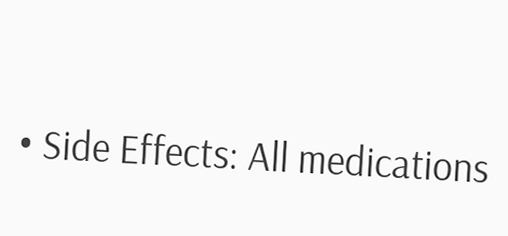• Side Effects: All medications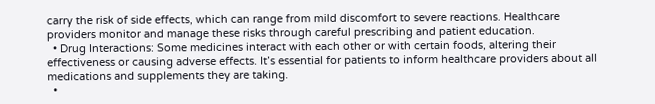carry the risk of side effects, which can range from mild discomfort to severe reactions. Healthcare providers monitor and manage these risks through careful prescribing and patient education.
  • Drug Interactions: Some medicines interact with each other or with certain foods, altering their effectiveness or causing adverse effects. It’s essential for patients to inform healthcare providers about all medications and supplements they are taking.
  •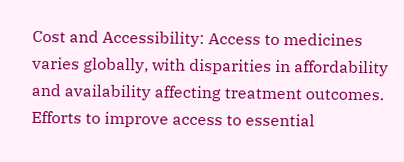Cost and Accessibility: Access to medicines varies globally, with disparities in affordability and availability affecting treatment outcomes. Efforts to improve access to essential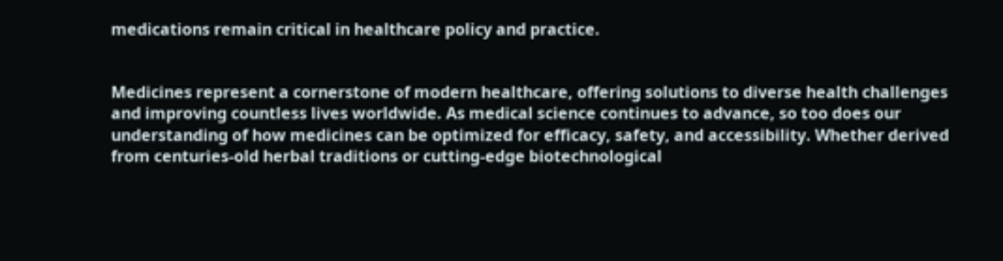medications remain critical in healthcare policy and practice.


Medicines represent a cornerstone of modern healthcare, offering solutions to diverse health challenges and improving countless lives worldwide. As medical science continues to advance, so too does our understanding of how medicines can be optimized for efficacy, safety, and accessibility. Whether derived from centuries-old herbal traditions or cutting-edge biotechnological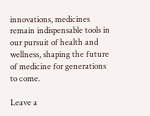innovations, medicines remain indispensable tools in our pursuit of health and wellness, shaping the future of medicine for generations to come.

Leave a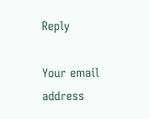Reply

Your email address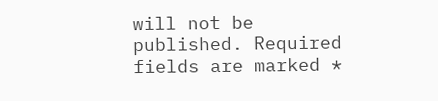will not be published. Required fields are marked *